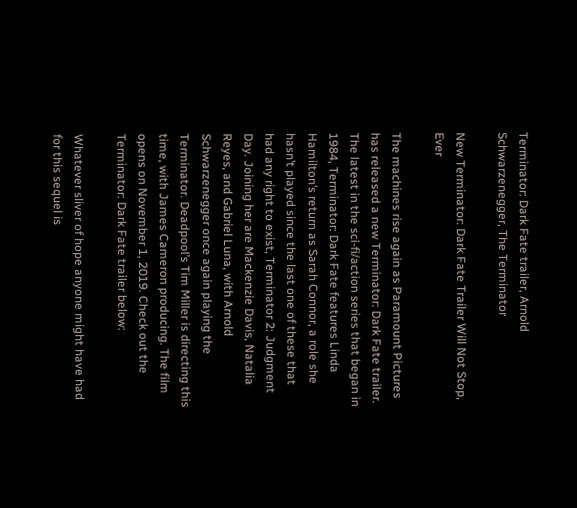Terminator: Dark Fate trailer, Arnold Schwarzenegger, The Terminator

New Terminator: Dark Fate Trailer Will Not Stop, Ever

The machines rise again as Paramount Pictures has released a new Terminator: Dark Fate trailer. The latest in the sci-fi/action series that began in 1984, Terminator: Dark Fate features Linda Hamilton’s return as Sarah Connor, a role she hasn’t played since the last one of these that had any right to exist, Terminator 2: Judgment Day. Joining her are Mackenzie Davis, Natalia Reyes, and Gabriel Luna, with Arnold Schwarzenegger once again playing the Terminator. Deadpool’s Tim Miller is directing this time, with James Cameron producing. The film opens on November 1, 2019. Check out the Terminator: Dark Fate trailer below:

Whatever sliver of hope anyone might have had for this sequel is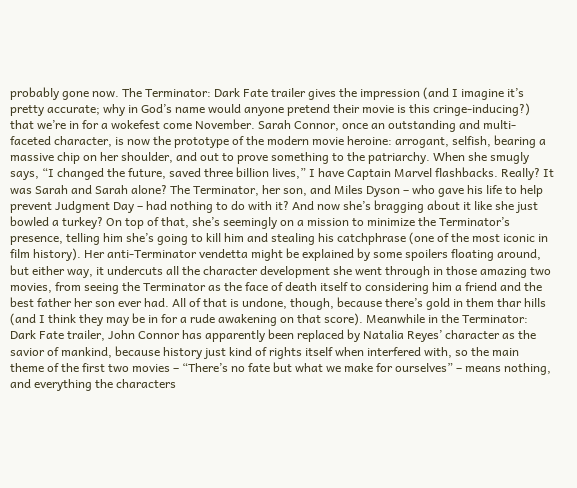probably gone now. The Terminator: Dark Fate trailer gives the impression (and I imagine it’s pretty accurate; why in God’s name would anyone pretend their movie is this cringe-inducing?) that we’re in for a wokefest come November. Sarah Connor, once an outstanding and multi-faceted character, is now the prototype of the modern movie heroine: arrogant, selfish, bearing a massive chip on her shoulder, and out to prove something to the patriarchy. When she smugly says, “I changed the future, saved three billion lives,” I have Captain Marvel flashbacks. Really? It was Sarah and Sarah alone? The Terminator, her son, and Miles Dyson – who gave his life to help prevent Judgment Day – had nothing to do with it? And now she’s bragging about it like she just bowled a turkey? On top of that, she’s seemingly on a mission to minimize the Terminator’s presence, telling him she’s going to kill him and stealing his catchphrase (one of the most iconic in film history). Her anti-Terminator vendetta might be explained by some spoilers floating around, but either way, it undercuts all the character development she went through in those amazing two movies, from seeing the Terminator as the face of death itself to considering him a friend and the best father her son ever had. All of that is undone, though, because there’s gold in them thar hills (and I think they may be in for a rude awakening on that score). Meanwhile in the Terminator: Dark Fate trailer, John Connor has apparently been replaced by Natalia Reyes’ character as the savior of mankind, because history just kind of rights itself when interfered with, so the main theme of the first two movies – “There’s no fate but what we make for ourselves” – means nothing, and everything the characters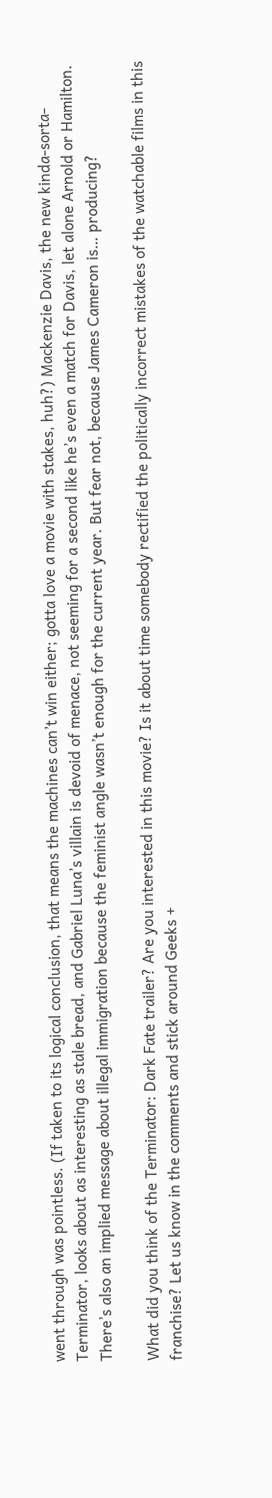went through was pointless. (If taken to its logical conclusion, that means the machines can’t win either; gotta love a movie with stakes, huh?) Mackenzie Davis, the new kinda-sorta-Terminator, looks about as interesting as stale bread, and Gabriel Luna’s villain is devoid of menace, not seeming for a second like he’s even a match for Davis, let alone Arnold or Hamilton. There’s also an implied message about illegal immigration because the feminist angle wasn’t enough for the current year. But fear not, because James Cameron is… producing?

What did you think of the Terminator: Dark Fate trailer? Are you interested in this movie? Is it about time somebody rectified the politically incorrect mistakes of the watchable films in this franchise? Let us know in the comments and stick around Geeks +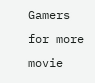Gamers for more movie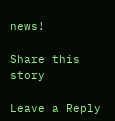news!

Share this story

Leave a Reply